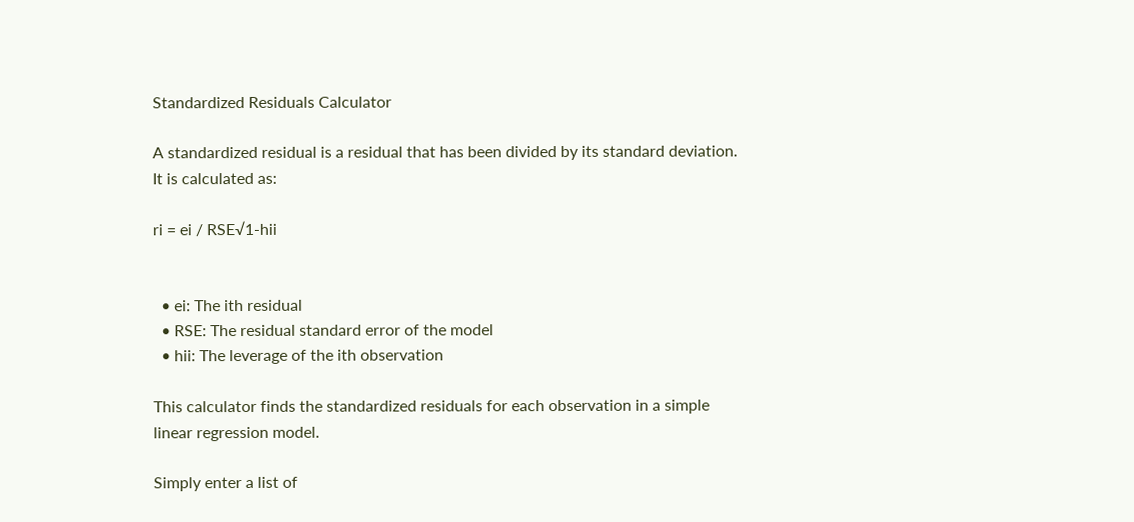Standardized Residuals Calculator

A standardized residual is a residual that has been divided by its standard deviation. It is calculated as:

ri = ei / RSE√1-hii


  • ei: The ith residual
  • RSE: The residual standard error of the model
  • hii: The leverage of the ith observation

This calculator finds the standardized residuals for each observation in a simple linear regression model.

Simply enter a list of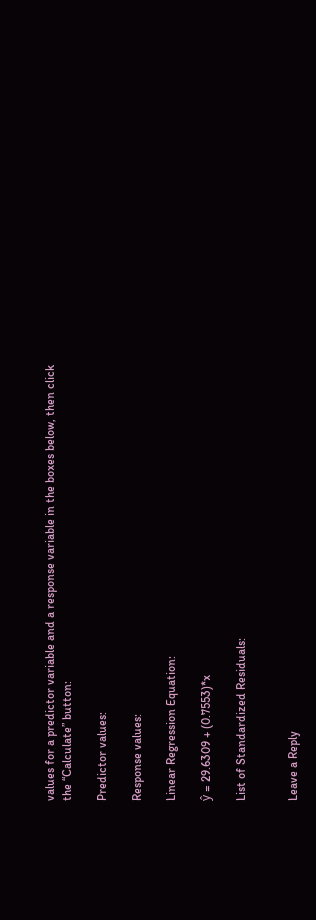values for a predictor variable and a response variable in the boxes below, then click the “Calculate” button:

Predictor values:

Response values:

Linear Regression Equation:

ŷ = 29.6309 + (0.7553)*x

List of Standardized Residuals:


Leave a Reply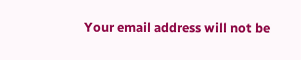Your email address will not be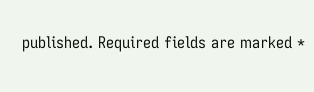published. Required fields are marked *